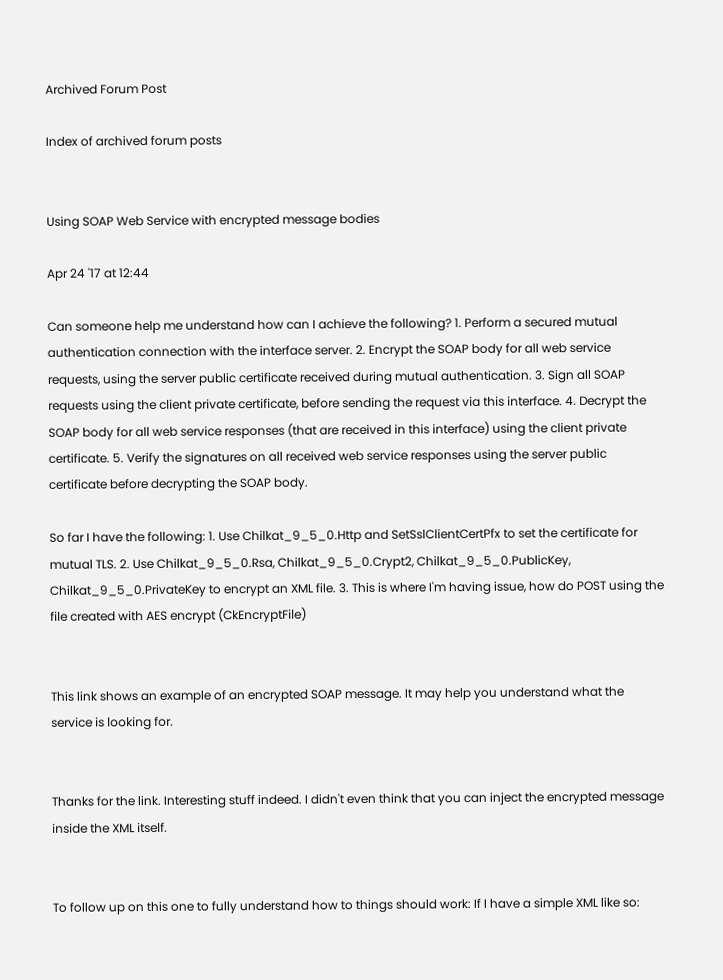Archived Forum Post

Index of archived forum posts


Using SOAP Web Service with encrypted message bodies

Apr 24 '17 at 12:44

Can someone help me understand how can I achieve the following? 1. Perform a secured mutual authentication connection with the interface server. 2. Encrypt the SOAP body for all web service requests, using the server public certificate received during mutual authentication. 3. Sign all SOAP requests using the client private certificate, before sending the request via this interface. 4. Decrypt the SOAP body for all web service responses (that are received in this interface) using the client private certificate. 5. Verify the signatures on all received web service responses using the server public certificate before decrypting the SOAP body.

So far I have the following: 1. Use Chilkat_9_5_0.Http and SetSslClientCertPfx to set the certificate for mutual TLS. 2. Use Chilkat_9_5_0.Rsa, Chilkat_9_5_0.Crypt2, Chilkat_9_5_0.PublicKey, Chilkat_9_5_0.PrivateKey to encrypt an XML file. 3. This is where I'm having issue, how do POST using the file created with AES encrypt (CkEncryptFile)


This link shows an example of an encrypted SOAP message. It may help you understand what the service is looking for.


Thanks for the link. Interesting stuff indeed. I didn't even think that you can inject the encrypted message inside the XML itself.


To follow up on this one to fully understand how to things should work: If I have a simple XML like so: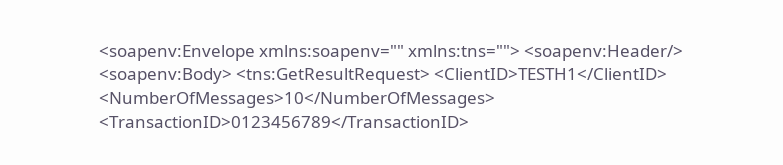<soapenv:Envelope xmlns:soapenv="" xmlns:tns=""> <soapenv:Header/> <soapenv:Body> <tns:GetResultRequest> <ClientID>TESTH1</ClientID> <NumberOfMessages>10</NumberOfMessages> <TransactionID>0123456789</TransactionID>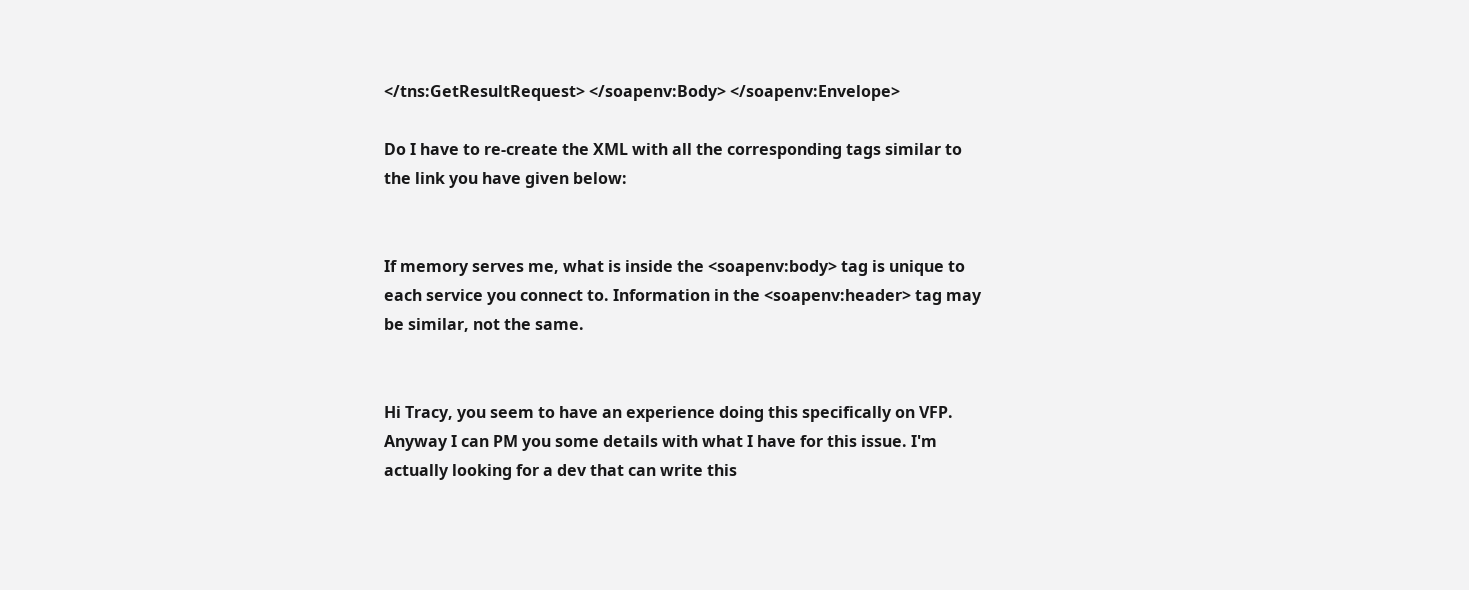</tns:GetResultRequest> </soapenv:Body> </soapenv:Envelope>

Do I have to re-create the XML with all the corresponding tags similar to the link you have given below:


If memory serves me, what is inside the <soapenv:body> tag is unique to each service you connect to. Information in the <soapenv:header> tag may be similar, not the same.


Hi Tracy, you seem to have an experience doing this specifically on VFP. Anyway I can PM you some details with what I have for this issue. I'm actually looking for a dev that can write this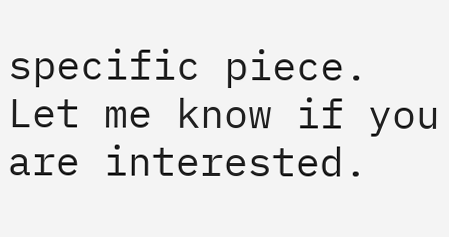specific piece. Let me know if you are interested.